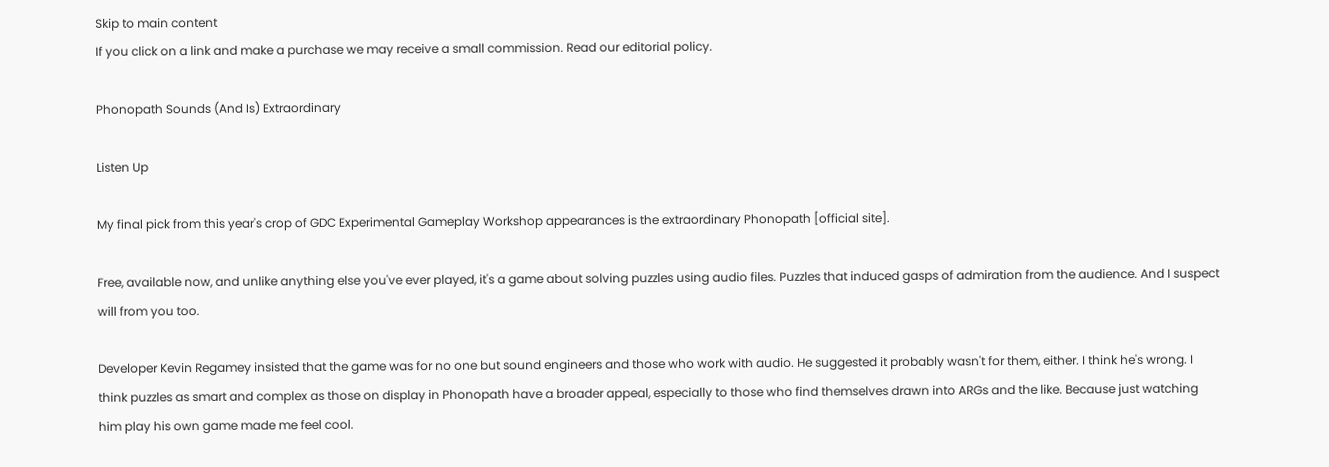Skip to main content
If you click on a link and make a purchase we may receive a small commission. Read our editorial policy.

Phonopath Sounds (And Is) Extraordinary

Listen Up

My final pick from this year's crop of GDC Experimental Gameplay Workshop appearances is the extraordinary Phonopath [official site].

Free, available now, and unlike anything else you've ever played, it's a game about solving puzzles using audio files. Puzzles that induced gasps of admiration from the audience. And I suspect will from you too.

Developer Kevin Regamey insisted that the game was for no one but sound engineers and those who work with audio. He suggested it probably wasn't for them, either. I think he's wrong. I think puzzles as smart and complex as those on display in Phonopath have a broader appeal, especially to those who find themselves drawn into ARGs and the like. Because just watching him play his own game made me feel cool.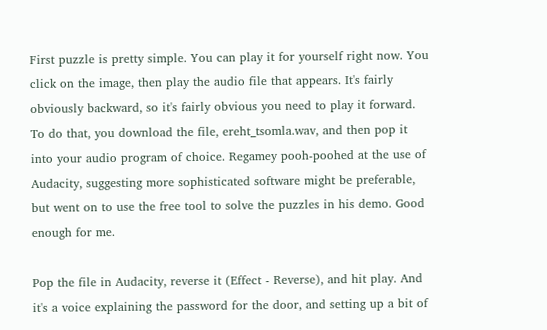First puzzle is pretty simple. You can play it for yourself right now. You click on the image, then play the audio file that appears. It's fairly obviously backward, so it's fairly obvious you need to play it forward. To do that, you download the file, ereht_tsomla.wav, and then pop it into your audio program of choice. Regamey pooh-poohed at the use of Audacity, suggesting more sophisticated software might be preferable, but went on to use the free tool to solve the puzzles in his demo. Good enough for me.

Pop the file in Audacity, reverse it (Effect - Reverse), and hit play. And it's a voice explaining the password for the door, and setting up a bit of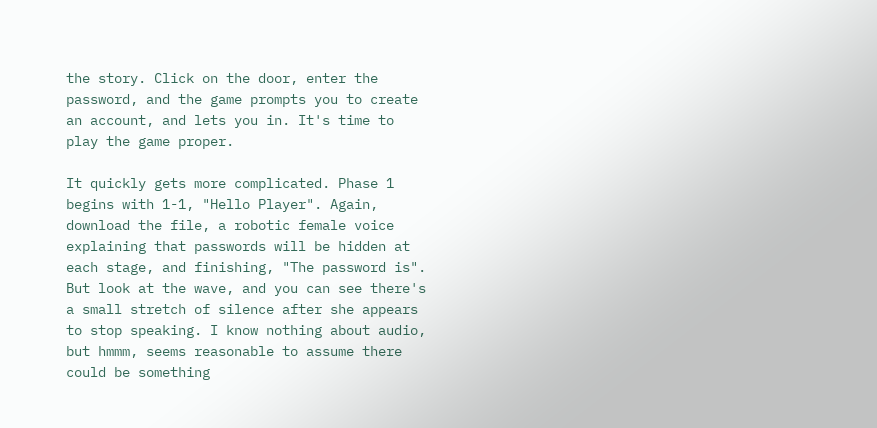the story. Click on the door, enter the password, and the game prompts you to create an account, and lets you in. It's time to play the game proper.

It quickly gets more complicated. Phase 1 begins with 1-1, "Hello Player". Again, download the file, a robotic female voice explaining that passwords will be hidden at each stage, and finishing, "The password is". But look at the wave, and you can see there's a small stretch of silence after she appears to stop speaking. I know nothing about audio, but hmmm, seems reasonable to assume there could be something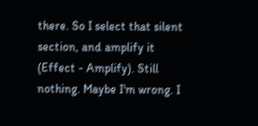there. So I select that silent section, and amplify it (Effect - Amplify). Still nothing. Maybe I'm wrong. I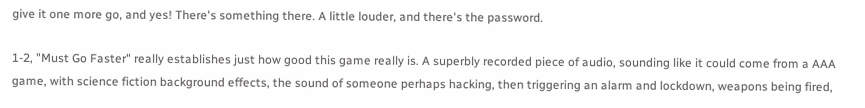give it one more go, and yes! There's something there. A little louder, and there's the password.

1-2, "Must Go Faster" really establishes just how good this game really is. A superbly recorded piece of audio, sounding like it could come from a AAA game, with science fiction background effects, the sound of someone perhaps hacking, then triggering an alarm and lockdown, weapons being fired,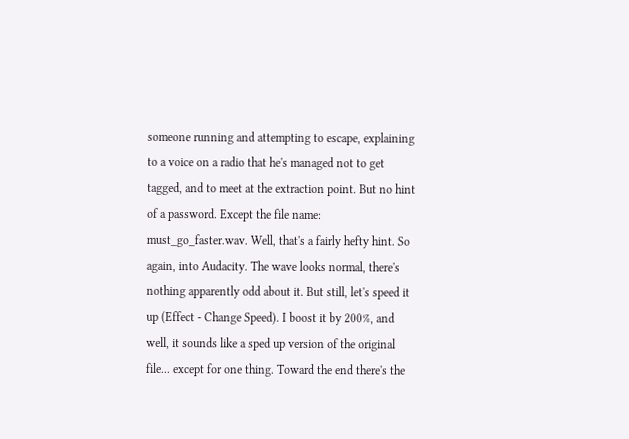someone running and attempting to escape, explaining to a voice on a radio that he's managed not to get tagged, and to meet at the extraction point. But no hint of a password. Except the file name: must_go_faster.wav. Well, that's a fairly hefty hint. So again, into Audacity. The wave looks normal, there's nothing apparently odd about it. But still, let's speed it up (Effect - Change Speed). I boost it by 200%, and well, it sounds like a sped up version of the original file... except for one thing. Toward the end there's the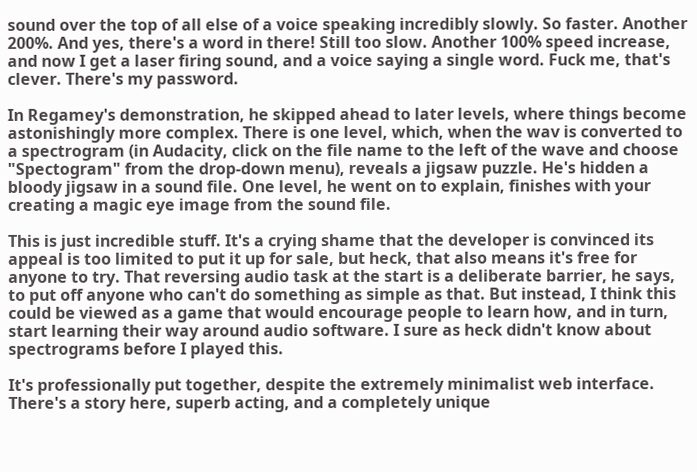sound over the top of all else of a voice speaking incredibly slowly. So faster. Another 200%. And yes, there's a word in there! Still too slow. Another 100% speed increase, and now I get a laser firing sound, and a voice saying a single word. Fuck me, that's clever. There's my password.

In Regamey's demonstration, he skipped ahead to later levels, where things become astonishingly more complex. There is one level, which, when the wav is converted to a spectrogram (in Audacity, click on the file name to the left of the wave and choose "Spectogram" from the drop-down menu), reveals a jigsaw puzzle. He's hidden a bloody jigsaw in a sound file. One level, he went on to explain, finishes with your creating a magic eye image from the sound file.

This is just incredible stuff. It's a crying shame that the developer is convinced its appeal is too limited to put it up for sale, but heck, that also means it's free for anyone to try. That reversing audio task at the start is a deliberate barrier, he says, to put off anyone who can't do something as simple as that. But instead, I think this could be viewed as a game that would encourage people to learn how, and in turn, start learning their way around audio software. I sure as heck didn't know about spectrograms before I played this.

It's professionally put together, despite the extremely minimalist web interface. There's a story here, superb acting, and a completely unique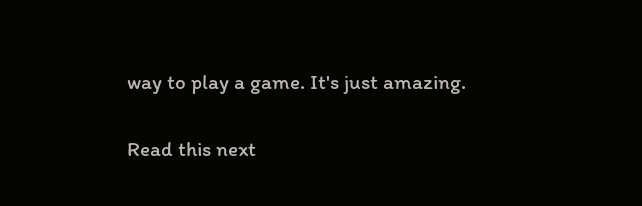way to play a game. It's just amazing.

Read this next